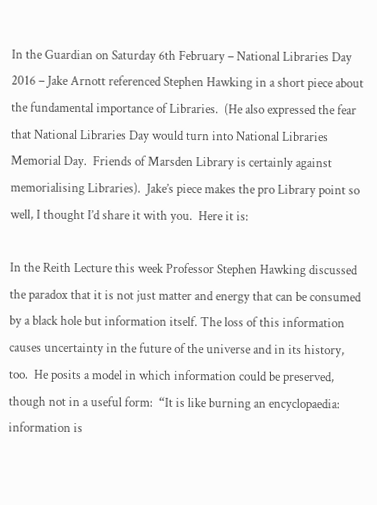In the Guardian on Saturday 6th February – National Libraries Day 2016 – Jake Arnott referenced Stephen Hawking in a short piece about the fundamental importance of Libraries.  (He also expressed the fear that National Libraries Day would turn into National Libraries Memorial Day.  Friends of Marsden Library is certainly against memorialising Libraries).  Jake’s piece makes the pro Library point so well, I thought I’d share it with you.  Here it is:

In the Reith Lecture this week Professor Stephen Hawking discussed the paradox that it is not just matter and energy that can be consumed by a black hole but information itself. The loss of this information causes uncertainty in the future of the universe and in its history, too.  He posits a model in which information could be preserved, though not in a useful form:  “It is like burning an encyclopaedia: information is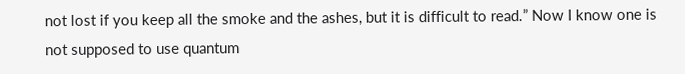not lost if you keep all the smoke and the ashes, but it is difficult to read.” Now I know one is not supposed to use quantum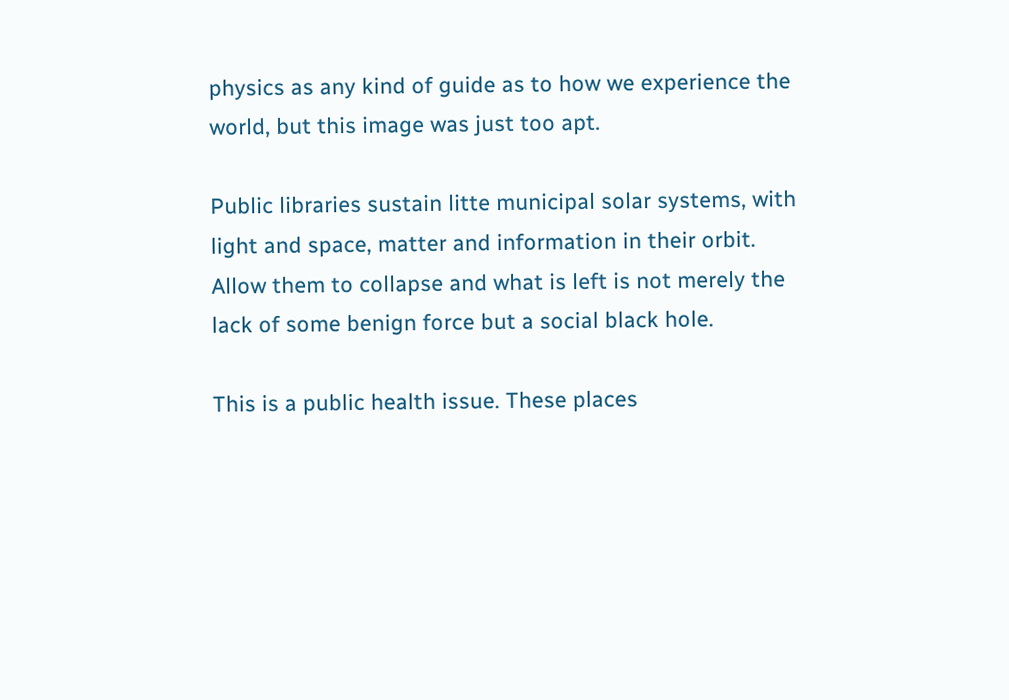physics as any kind of guide as to how we experience the world, but this image was just too apt.

Public libraries sustain litte municipal solar systems, with light and space, matter and information in their orbit. Allow them to collapse and what is left is not merely the lack of some benign force but a social black hole.

This is a public health issue. These places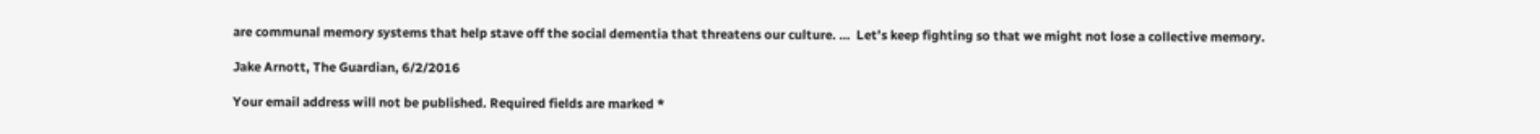are communal memory systems that help stave off the social dementia that threatens our culture. …  Let’s keep fighting so that we might not lose a collective memory.

Jake Arnott, The Guardian, 6/2/2016

Your email address will not be published. Required fields are marked *